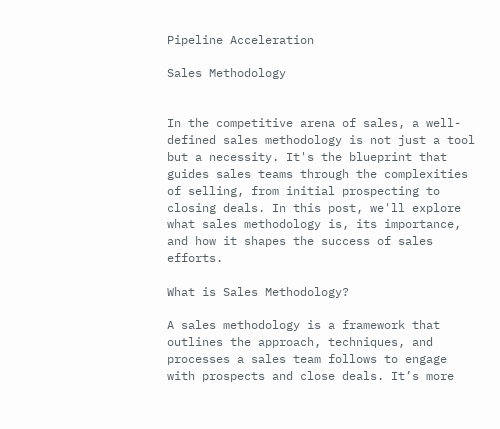Pipeline Acceleration

Sales Methodology


In the competitive arena of sales, a well-defined sales methodology is not just a tool but a necessity. It's the blueprint that guides sales teams through the complexities of selling, from initial prospecting to closing deals. In this post, we'll explore what sales methodology is, its importance, and how it shapes the success of sales efforts.

What is Sales Methodology?

A sales methodology is a framework that outlines the approach, techniques, and processes a sales team follows to engage with prospects and close deals. It’s more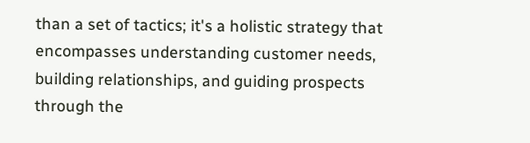than a set of tactics; it's a holistic strategy that encompasses understanding customer needs, building relationships, and guiding prospects through the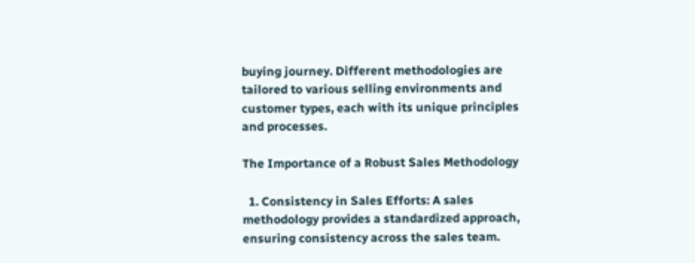buying journey. Different methodologies are tailored to various selling environments and customer types, each with its unique principles and processes.

The Importance of a Robust Sales Methodology

  1. Consistency in Sales Efforts: A sales methodology provides a standardized approach, ensuring consistency across the sales team.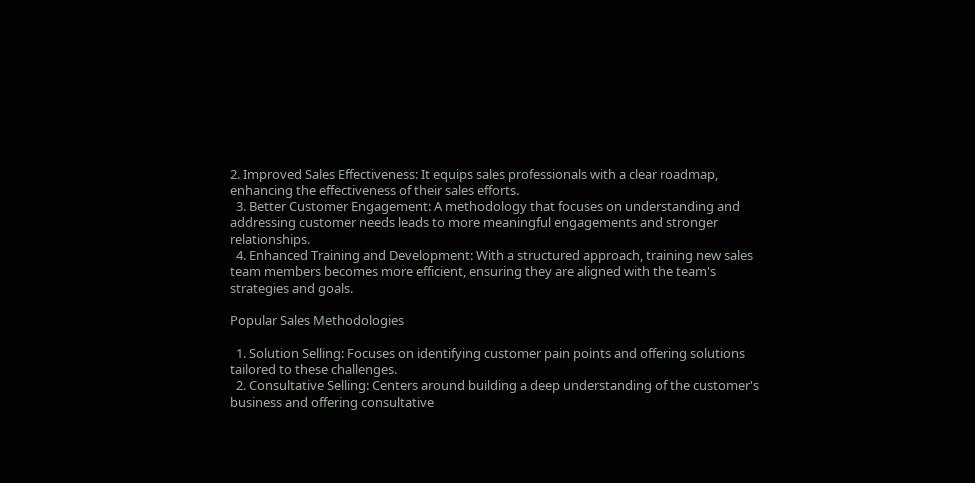2. Improved Sales Effectiveness: It equips sales professionals with a clear roadmap, enhancing the effectiveness of their sales efforts.
  3. Better Customer Engagement: A methodology that focuses on understanding and addressing customer needs leads to more meaningful engagements and stronger relationships.
  4. Enhanced Training and Development: With a structured approach, training new sales team members becomes more efficient, ensuring they are aligned with the team's strategies and goals.

Popular Sales Methodologies

  1. Solution Selling: Focuses on identifying customer pain points and offering solutions tailored to these challenges.
  2. Consultative Selling: Centers around building a deep understanding of the customer's business and offering consultative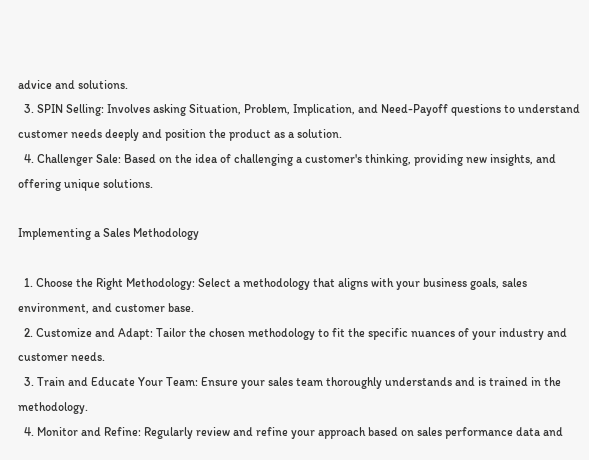advice and solutions.
  3. SPIN Selling: Involves asking Situation, Problem, Implication, and Need-Payoff questions to understand customer needs deeply and position the product as a solution.
  4. Challenger Sale: Based on the idea of challenging a customer's thinking, providing new insights, and offering unique solutions.

Implementing a Sales Methodology

  1. Choose the Right Methodology: Select a methodology that aligns with your business goals, sales environment, and customer base.
  2. Customize and Adapt: Tailor the chosen methodology to fit the specific nuances of your industry and customer needs.
  3. Train and Educate Your Team: Ensure your sales team thoroughly understands and is trained in the methodology.
  4. Monitor and Refine: Regularly review and refine your approach based on sales performance data and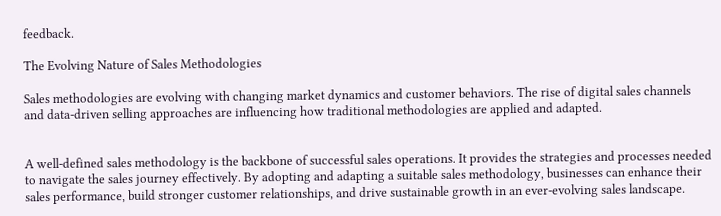feedback.

The Evolving Nature of Sales Methodologies

Sales methodologies are evolving with changing market dynamics and customer behaviors. The rise of digital sales channels and data-driven selling approaches are influencing how traditional methodologies are applied and adapted.


A well-defined sales methodology is the backbone of successful sales operations. It provides the strategies and processes needed to navigate the sales journey effectively. By adopting and adapting a suitable sales methodology, businesses can enhance their sales performance, build stronger customer relationships, and drive sustainable growth in an ever-evolving sales landscape.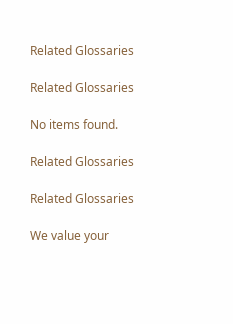Related Glossaries

Related Glossaries

No items found.

Related Glossaries

Related Glossaries

We value your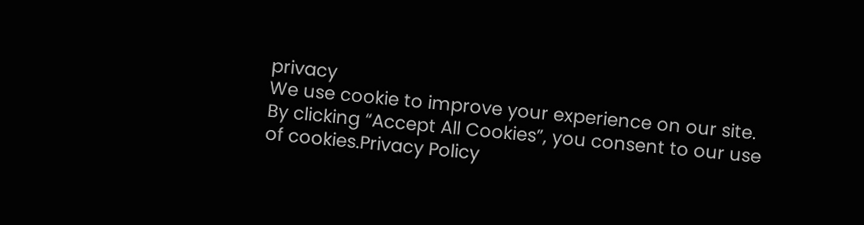privacy
We use cookie to improve your experience on our site. By clicking “Accept All Cookies”, you consent to our use of cookies.Privacy Policy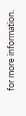for more information.